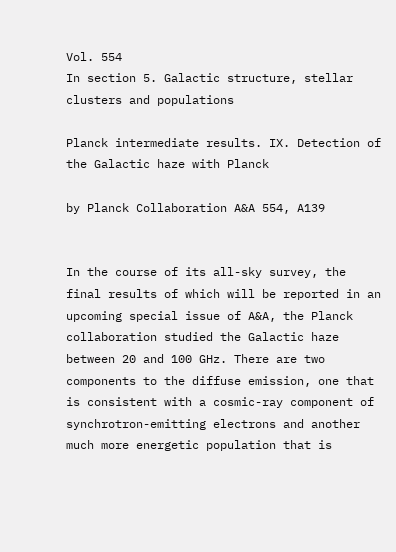Vol. 554
In section 5. Galactic structure, stellar clusters and populations

Planck intermediate results. IX. Detection of the Galactic haze with Planck

by Planck Collaboration A&A 554, A139


In the course of its all-sky survey, the final results of which will be reported in an upcoming special issue of A&A, the Planck collaboration studied the Galactic haze between 20 and 100 GHz. There are two components to the diffuse emission, one that is consistent with a cosmic-ray component of synchrotron-emitting electrons and another much more energetic population that is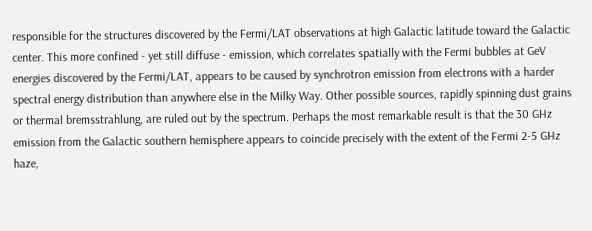responsible for the structures discovered by the Fermi/LAT observations at high Galactic latitude toward the Galactic center. This more confined - yet still diffuse - emission, which correlates spatially with the Fermi bubbles at GeV energies discovered by the Fermi/LAT, appears to be caused by synchrotron emission from electrons with a harder spectral energy distribution than anywhere else in the Milky Way. Other possible sources, rapidly spinning dust grains or thermal bremsstrahlung, are ruled out by the spectrum. Perhaps the most remarkable result is that the 30 GHz emission from the Galactic southern hemisphere appears to coincide precisely with the extent of the Fermi 2-5 GHz haze,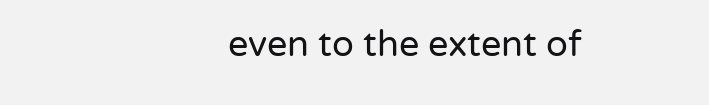even to the extent of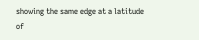showing the same edge at a latitude of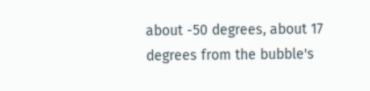about -50 degrees, about 17 degrees from the bubble's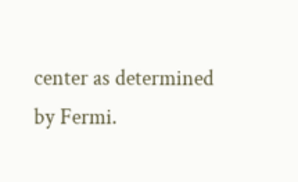center as determined by Fermi.